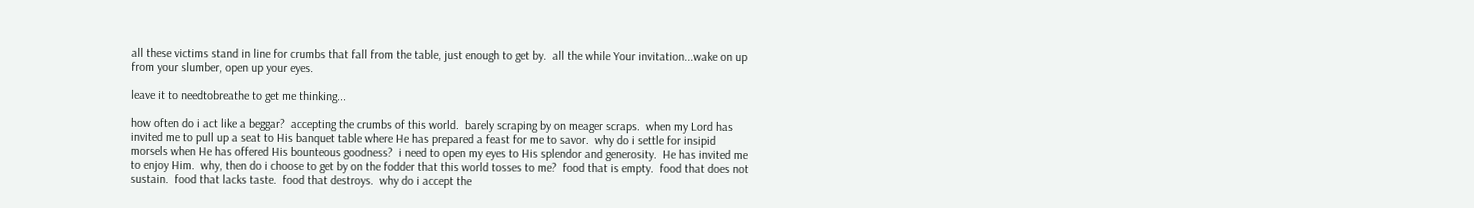all these victims stand in line for crumbs that fall from the table, just enough to get by.  all the while Your invitation...wake on up from your slumber, open up your eyes.

leave it to needtobreathe to get me thinking...

how often do i act like a beggar?  accepting the crumbs of this world.  barely scraping by on meager scraps.  when my Lord has invited me to pull up a seat to His banquet table where He has prepared a feast for me to savor.  why do i settle for insipid morsels when He has offered His bounteous goodness?  i need to open my eyes to His splendor and generosity.  He has invited me to enjoy Him.  why, then do i choose to get by on the fodder that this world tosses to me?  food that is empty.  food that does not sustain.  food that lacks taste.  food that destroys.  why do i accept the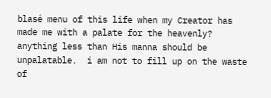blasé menu of this life when my Creator has made me with a palate for the heavenly?  anything less than His manna should be unpalatable.  i am not to fill up on the waste of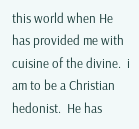this world when He has provided me with cuisine of the divine.  i am to be a Christian hedonist.  He has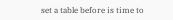set a table before is time to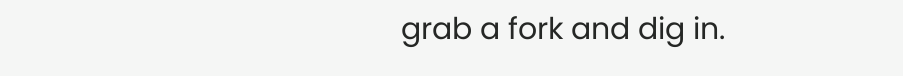grab a fork and dig in.